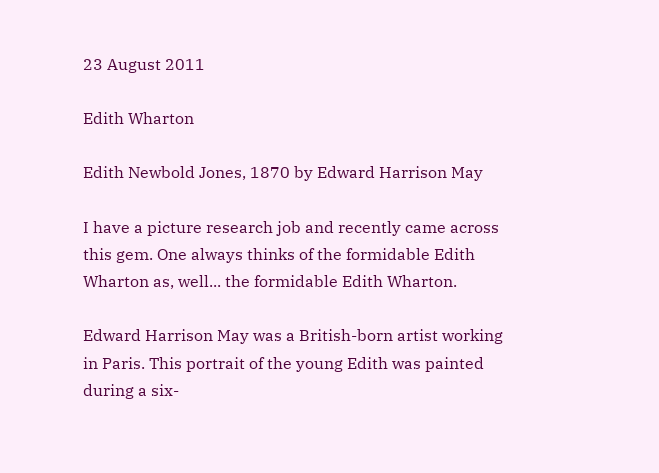23 August 2011

Edith Wharton

Edith Newbold Jones, 1870 by Edward Harrison May

I have a picture research job and recently came across this gem. One always thinks of the formidable Edith Wharton as, well... the formidable Edith Wharton.

Edward Harrison May was a British-born artist working in Paris. This portrait of the young Edith was painted during a six-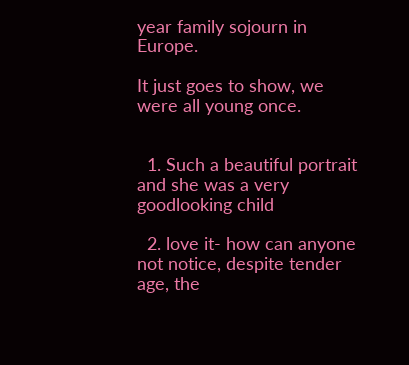year family sojourn in Europe.

It just goes to show, we were all young once.


  1. Such a beautiful portrait and she was a very goodlooking child

  2. love it- how can anyone not notice, despite tender age, the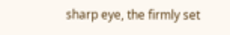sharp eye, the firmly set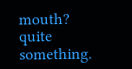mouth? quite something.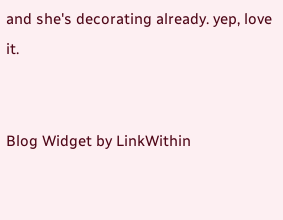and she's decorating already. yep, love it.


Blog Widget by LinkWithin